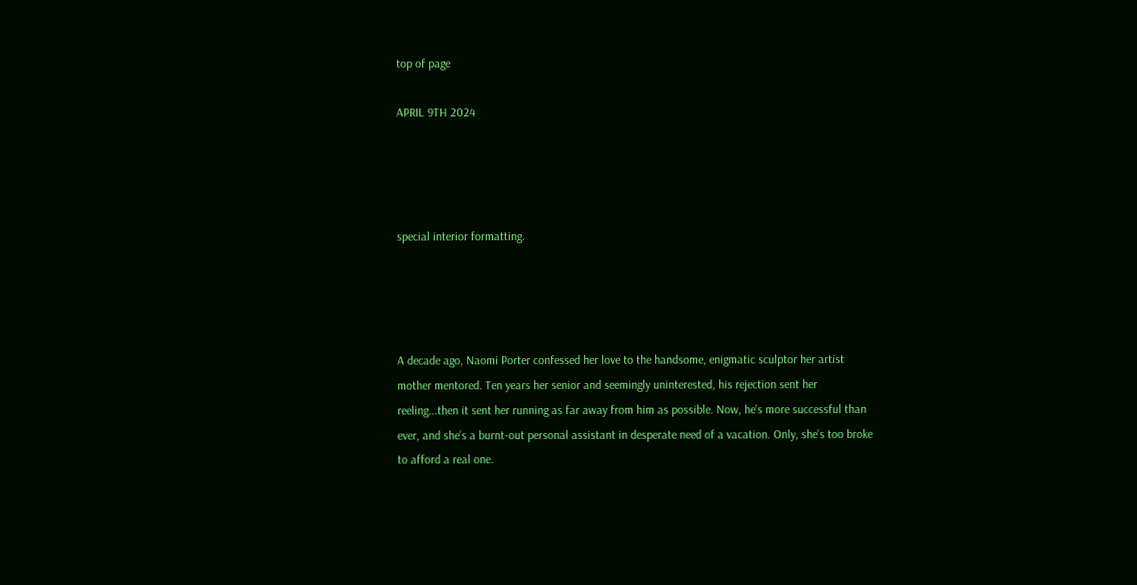top of page

APRIL 9TH 2024




special interior formatting.




A decade ago, Naomi Porter confessed her love to the handsome, enigmatic sculptor her artist mother mentored. Ten years her senior and seemingly uninterested, his rejection sent her reeling...then it sent her running as far away from him as possible. Now, he’s more successful than ever, and she’s a burnt-out personal assistant in desperate need of a vacation. Only, she’s too broke to afford a real one.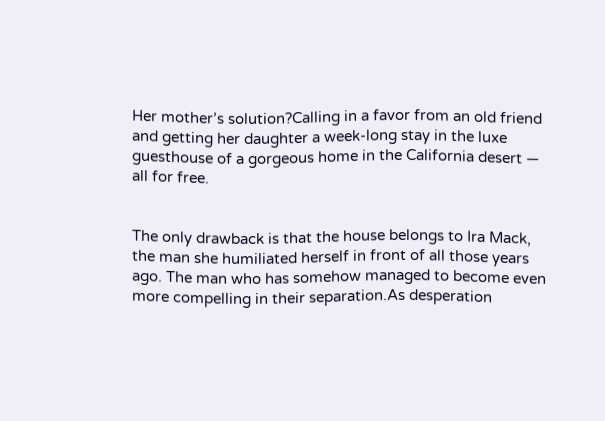Her mother’s solution?Calling in a favor from an old friend and getting her daughter a week-long stay in the luxe guesthouse of a gorgeous home in the California desert — all for free.


The only drawback is that the house belongs to Ira Mack, the man she humiliated herself in front of all those years ago. The man who has somehow managed to become even more compelling in their separation.As desperation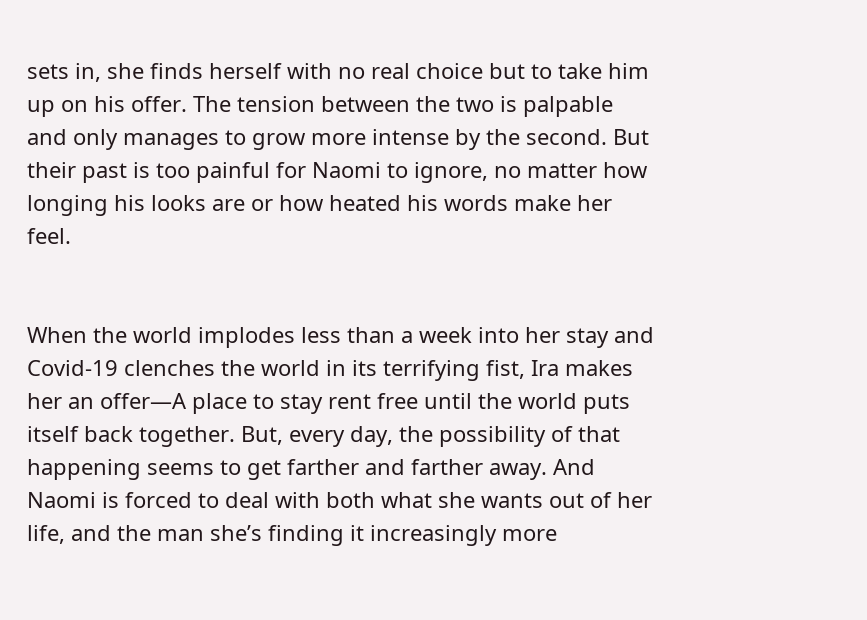sets in, she finds herself with no real choice but to take him up on his offer. The tension between the two is palpable and only manages to grow more intense by the second. But their past is too painful for Naomi to ignore, no matter how longing his looks are or how heated his words make her feel.


When the world implodes less than a week into her stay and Covid-19 clenches the world in its terrifying fist, Ira makes her an offer—A place to stay rent free until the world puts itself back together. But, every day, the possibility of that happening seems to get farther and farther away. And Naomi is forced to deal with both what she wants out of her life, and the man she’s finding it increasingly more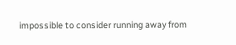impossible to consider running away from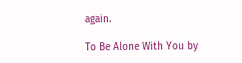again.

To Be Alone With You by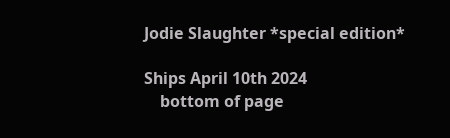Jodie Slaughter *special edition*

Ships April 10th 2024
    bottom of page